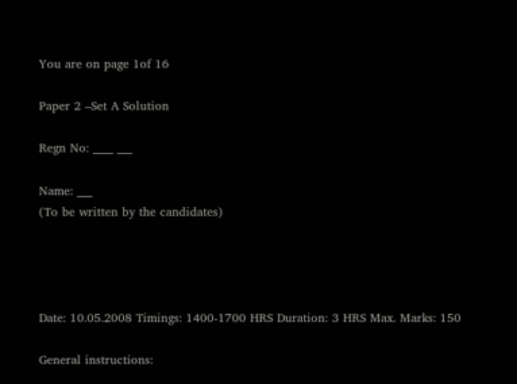You are on page 1of 16

Paper 2 –Set A Solution

Regn No: ____ ___

Name: ___
(To be written by the candidates)




Date: 10.05.2008 Timings: 1400-1700 HRS Duration: 3 HRS Max. Marks: 150

General instructions: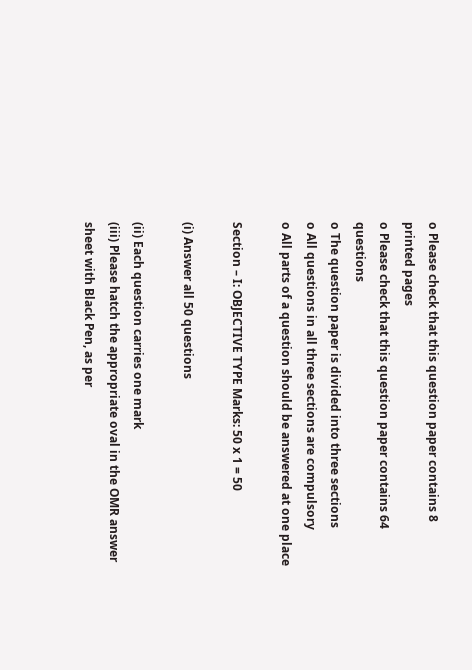o Please check that this question paper contains 8 printed pages
o Please check that this question paper contains 64 questions
o The question paper is divided into three sections
o All questions in all three sections are compulsory
o All parts of a question should be answered at one place

Section – I: OBJECTIVE TYPE Marks: 50 x 1 = 50

(i) Answer all 50 questions

(ii) Each question carries one mark
(iii) Please hatch the appropriate oval in the OMR answer sheet with Black Pen, as per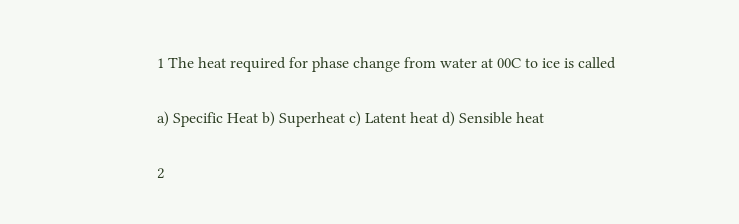1 The heat required for phase change from water at 00C to ice is called

a) Specific Heat b) Superheat c) Latent heat d) Sensible heat

2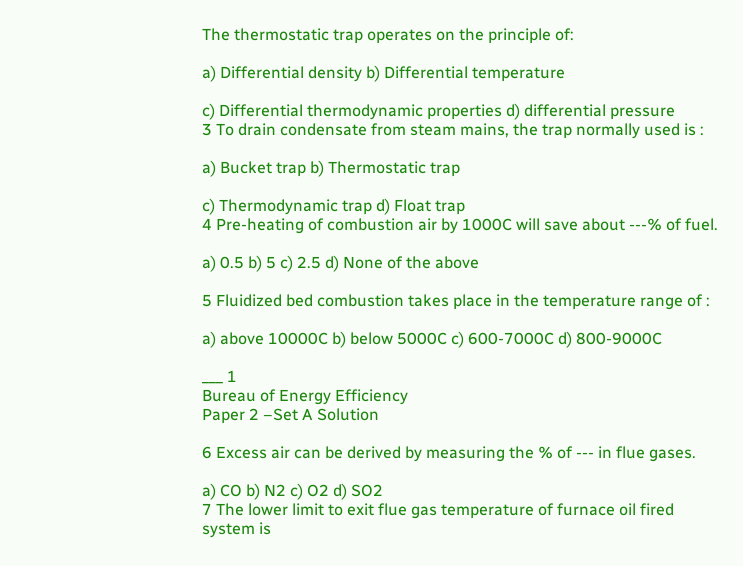The thermostatic trap operates on the principle of:

a) Differential density b) Differential temperature

c) Differential thermodynamic properties d) differential pressure
3 To drain condensate from steam mains, the trap normally used is :

a) Bucket trap b) Thermostatic trap

c) Thermodynamic trap d) Float trap
4 Pre-heating of combustion air by 1000C will save about ---% of fuel.

a) 0.5 b) 5 c) 2.5 d) None of the above

5 Fluidized bed combustion takes place in the temperature range of :

a) above 10000C b) below 5000C c) 600-7000C d) 800-9000C

___ 1
Bureau of Energy Efficiency
Paper 2 –Set A Solution

6 Excess air can be derived by measuring the % of --- in flue gases.

a) CO b) N2 c) O2 d) SO2
7 The lower limit to exit flue gas temperature of furnace oil fired system is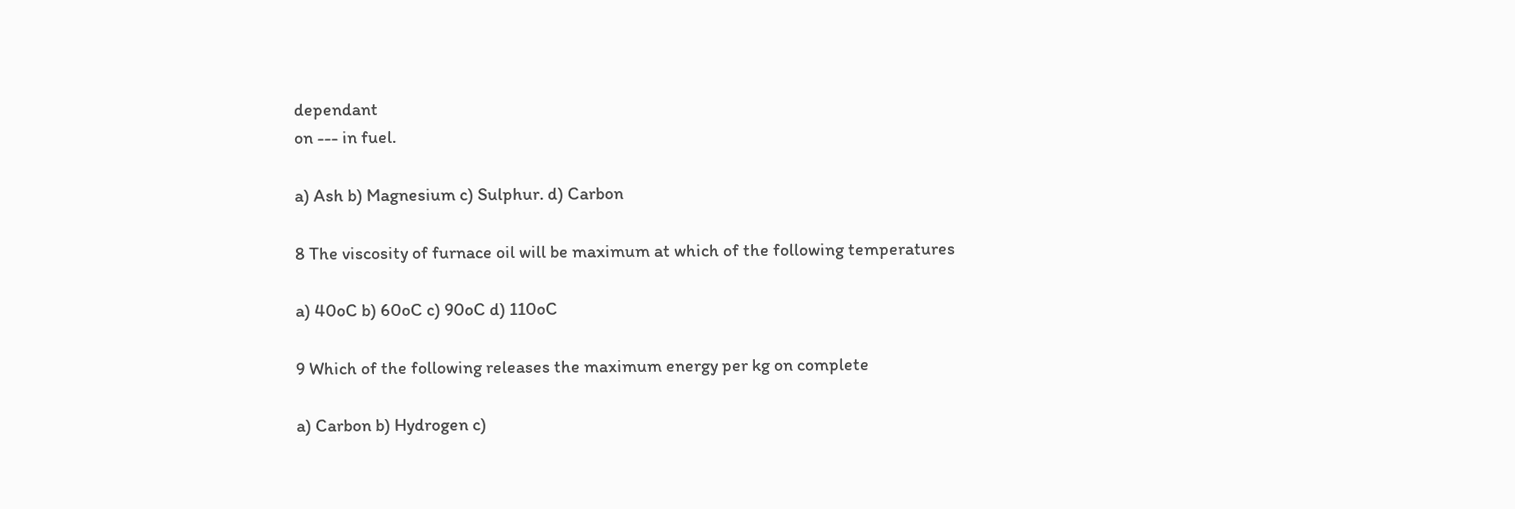dependant
on --- in fuel.

a) Ash b) Magnesium c) Sulphur. d) Carbon

8 The viscosity of furnace oil will be maximum at which of the following temperatures

a) 40oC b) 60oC c) 90oC d) 110oC

9 Which of the following releases the maximum energy per kg on complete

a) Carbon b) Hydrogen c)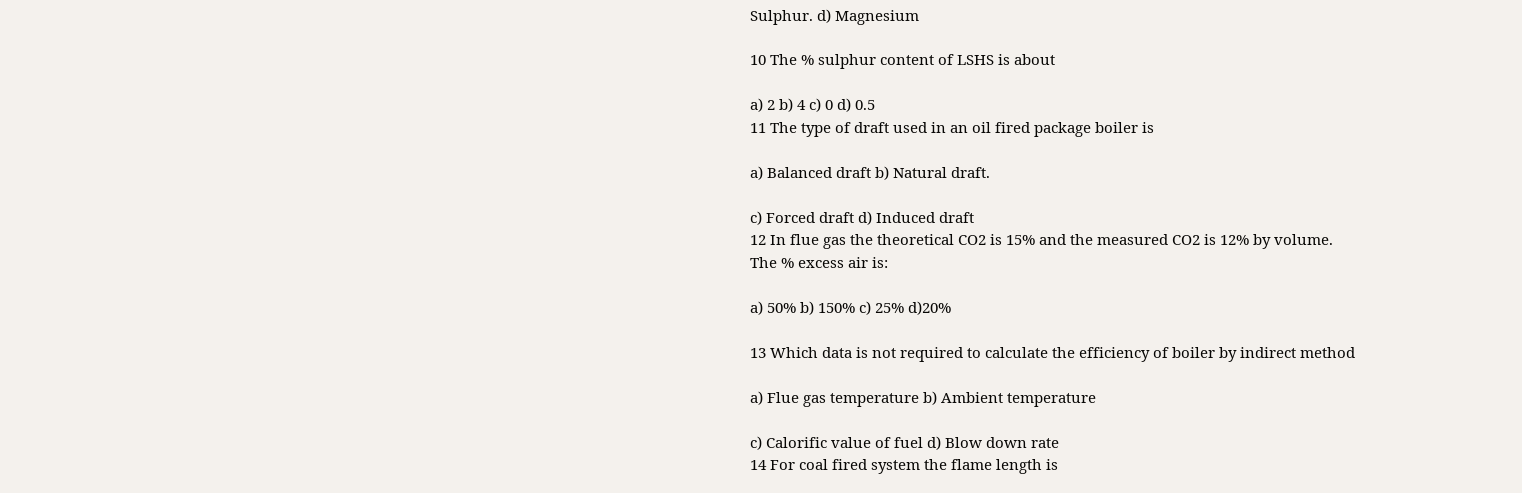Sulphur. d) Magnesium

10 The % sulphur content of LSHS is about

a) 2 b) 4 c) 0 d) 0.5
11 The type of draft used in an oil fired package boiler is

a) Balanced draft b) Natural draft.

c) Forced draft d) Induced draft
12 In flue gas the theoretical CO2 is 15% and the measured CO2 is 12% by volume.
The % excess air is:

a) 50% b) 150% c) 25% d)20%

13 Which data is not required to calculate the efficiency of boiler by indirect method

a) Flue gas temperature b) Ambient temperature

c) Calorific value of fuel d) Blow down rate
14 For coal fired system the flame length is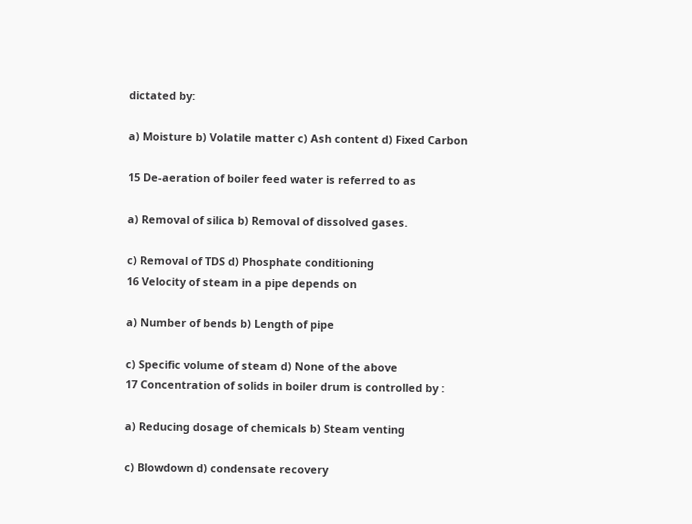dictated by:

a) Moisture b) Volatile matter c) Ash content d) Fixed Carbon

15 De-aeration of boiler feed water is referred to as

a) Removal of silica b) Removal of dissolved gases.

c) Removal of TDS d) Phosphate conditioning
16 Velocity of steam in a pipe depends on

a) Number of bends b) Length of pipe

c) Specific volume of steam d) None of the above
17 Concentration of solids in boiler drum is controlled by :

a) Reducing dosage of chemicals b) Steam venting

c) Blowdown d) condensate recovery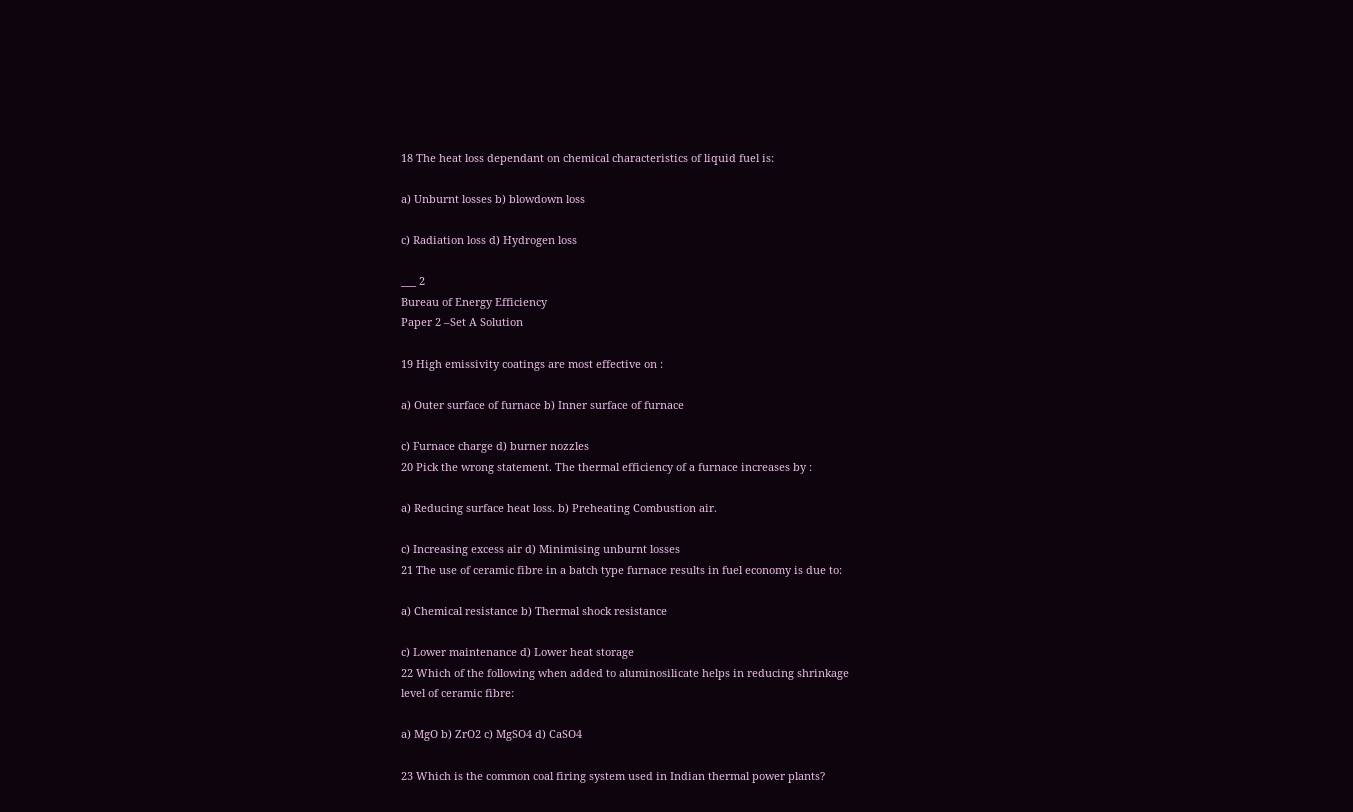18 The heat loss dependant on chemical characteristics of liquid fuel is:

a) Unburnt losses b) blowdown loss

c) Radiation loss d) Hydrogen loss

___ 2
Bureau of Energy Efficiency
Paper 2 –Set A Solution

19 High emissivity coatings are most effective on :

a) Outer surface of furnace b) Inner surface of furnace

c) Furnace charge d) burner nozzles
20 Pick the wrong statement. The thermal efficiency of a furnace increases by :

a) Reducing surface heat loss. b) Preheating Combustion air.

c) Increasing excess air d) Minimising unburnt losses
21 The use of ceramic fibre in a batch type furnace results in fuel economy is due to:

a) Chemical resistance b) Thermal shock resistance

c) Lower maintenance d) Lower heat storage
22 Which of the following when added to aluminosilicate helps in reducing shrinkage
level of ceramic fibre:

a) MgO b) ZrO2 c) MgSO4 d) CaSO4

23 Which is the common coal firing system used in Indian thermal power plants?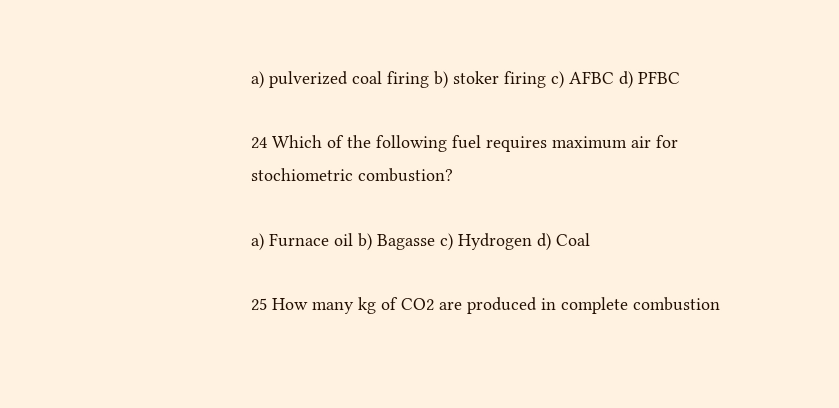a) pulverized coal firing b) stoker firing c) AFBC d) PFBC

24 Which of the following fuel requires maximum air for stochiometric combustion?

a) Furnace oil b) Bagasse c) Hydrogen d) Coal

25 How many kg of CO2 are produced in complete combustion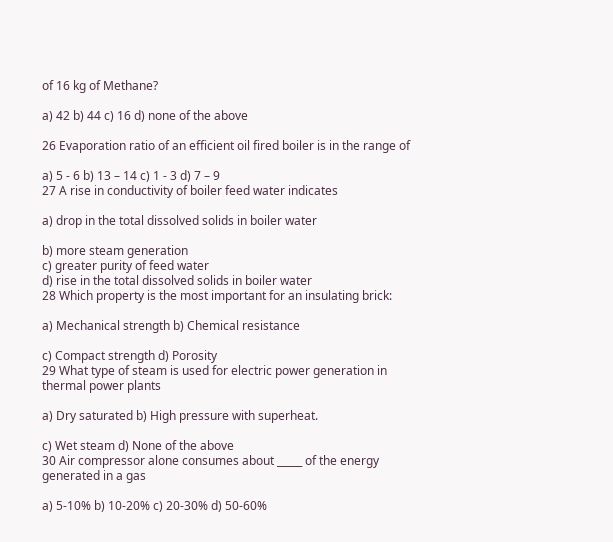of 16 kg of Methane?

a) 42 b) 44 c) 16 d) none of the above

26 Evaporation ratio of an efficient oil fired boiler is in the range of

a) 5 - 6 b) 13 – 14 c) 1 - 3 d) 7 – 9
27 A rise in conductivity of boiler feed water indicates

a) drop in the total dissolved solids in boiler water

b) more steam generation
c) greater purity of feed water
d) rise in the total dissolved solids in boiler water
28 Which property is the most important for an insulating brick:

a) Mechanical strength b) Chemical resistance

c) Compact strength d) Porosity
29 What type of steam is used for electric power generation in thermal power plants

a) Dry saturated b) High pressure with superheat.

c) Wet steam d) None of the above
30 Air compressor alone consumes about _____ of the energy generated in a gas

a) 5-10% b) 10-20% c) 20-30% d) 50-60%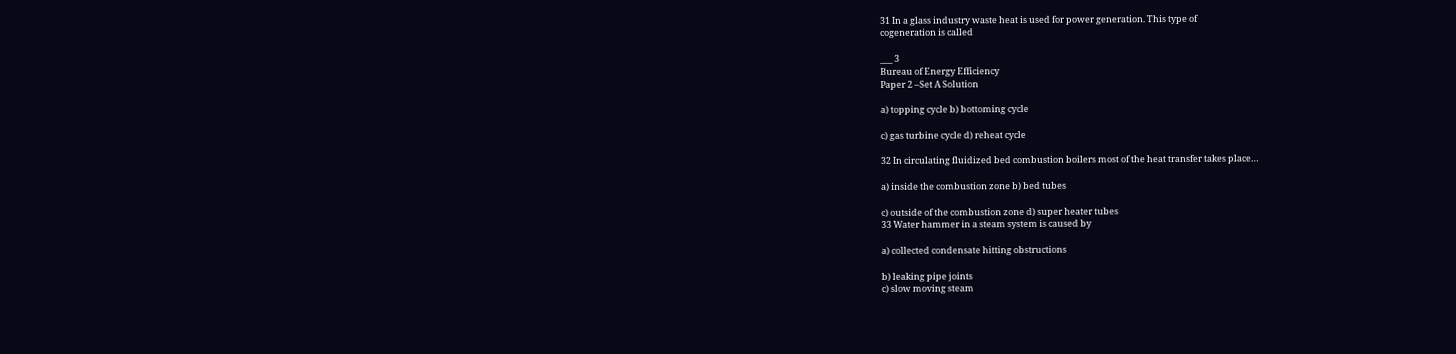31 In a glass industry waste heat is used for power generation. This type of
cogeneration is called

___ 3
Bureau of Energy Efficiency
Paper 2 –Set A Solution

a) topping cycle b) bottoming cycle

c) gas turbine cycle d) reheat cycle

32 In circulating fluidized bed combustion boilers most of the heat transfer takes place…

a) inside the combustion zone b) bed tubes

c) outside of the combustion zone d) super heater tubes
33 Water hammer in a steam system is caused by

a) collected condensate hitting obstructions

b) leaking pipe joints
c) slow moving steam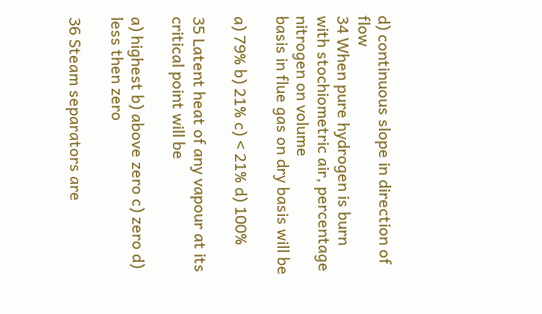d) continuous slope in direction of flow
34 When pure hydrogen is burn with stochiometric air, percentage nitrogen on volume
basis in flue gas on dry basis will be

a) 79% b) 21% c) < 21% d) 100%

35 Latent heat of any vapour at its critical point will be

a) highest b) above zero c) zero d) less then zero

36 Steam separators are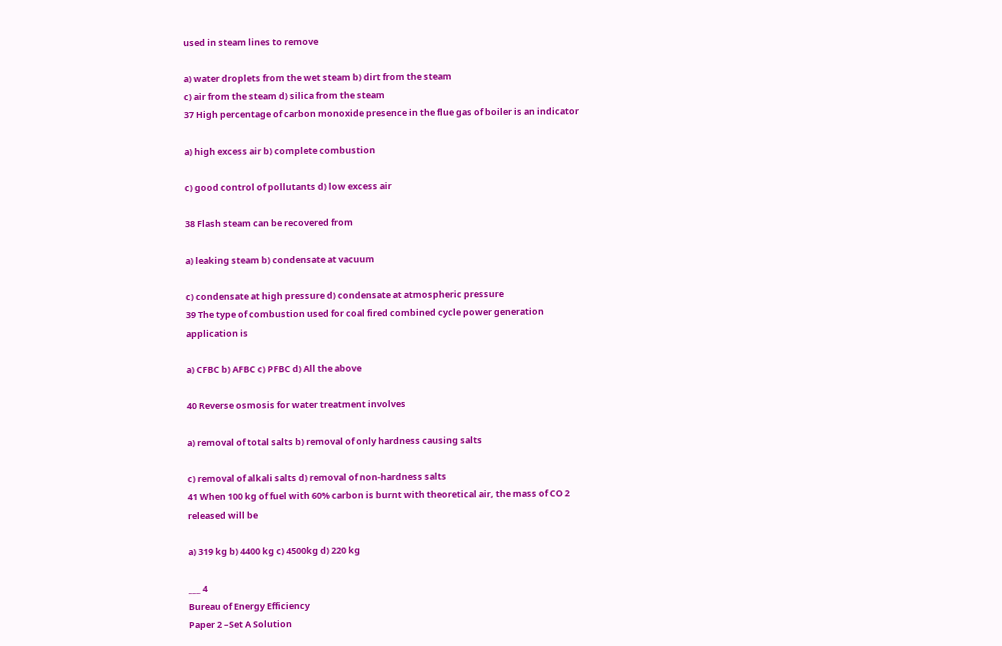used in steam lines to remove

a) water droplets from the wet steam b) dirt from the steam
c) air from the steam d) silica from the steam
37 High percentage of carbon monoxide presence in the flue gas of boiler is an indicator

a) high excess air b) complete combustion

c) good control of pollutants d) low excess air

38 Flash steam can be recovered from

a) leaking steam b) condensate at vacuum

c) condensate at high pressure d) condensate at atmospheric pressure
39 The type of combustion used for coal fired combined cycle power generation
application is

a) CFBC b) AFBC c) PFBC d) All the above

40 Reverse osmosis for water treatment involves

a) removal of total salts b) removal of only hardness causing salts

c) removal of alkali salts d) removal of non-hardness salts
41 When 100 kg of fuel with 60% carbon is burnt with theoretical air, the mass of CO 2
released will be

a) 319 kg b) 4400 kg c) 4500kg d) 220 kg

___ 4
Bureau of Energy Efficiency
Paper 2 –Set A Solution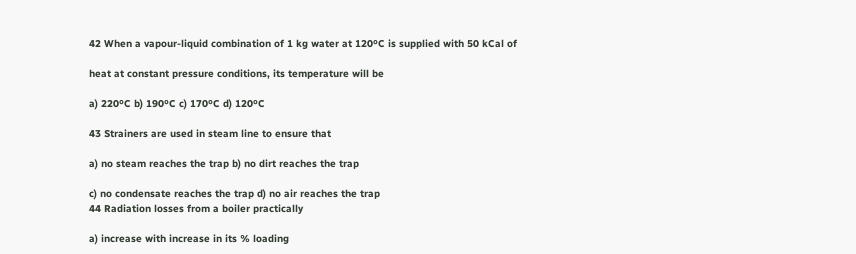42 When a vapour-liquid combination of 1 kg water at 120ºC is supplied with 50 kCal of

heat at constant pressure conditions, its temperature will be

a) 220ºC b) 190ºC c) 170ºC d) 120ºC

43 Strainers are used in steam line to ensure that

a) no steam reaches the trap b) no dirt reaches the trap

c) no condensate reaches the trap d) no air reaches the trap
44 Radiation losses from a boiler practically

a) increase with increase in its % loading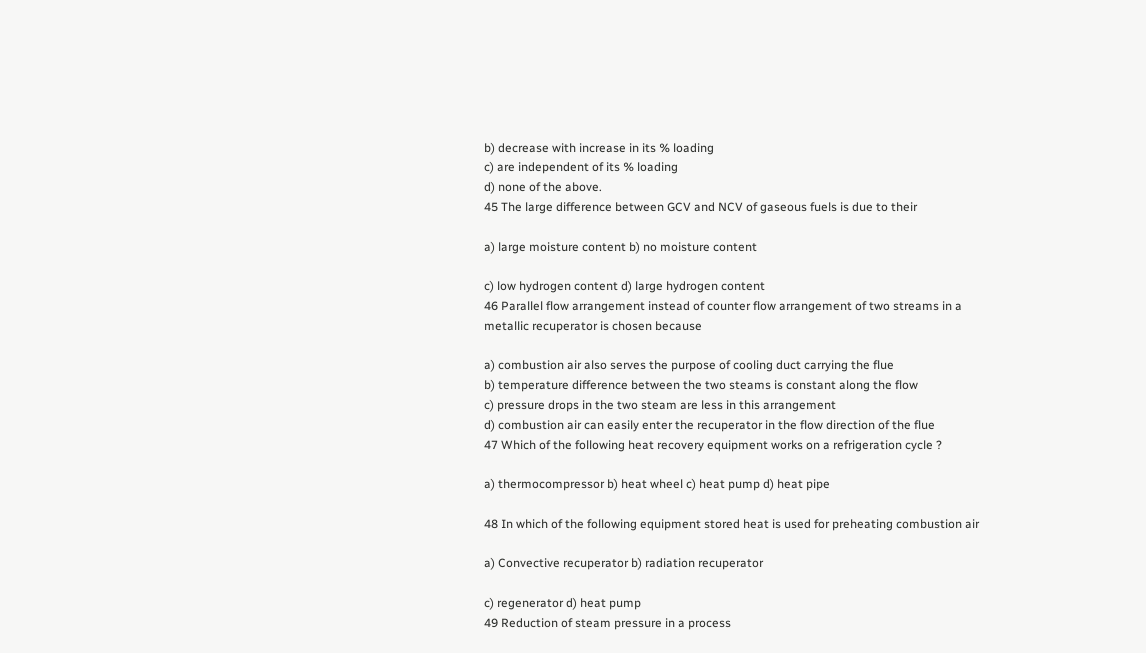b) decrease with increase in its % loading
c) are independent of its % loading
d) none of the above.
45 The large difference between GCV and NCV of gaseous fuels is due to their

a) large moisture content b) no moisture content

c) low hydrogen content d) large hydrogen content
46 Parallel flow arrangement instead of counter flow arrangement of two streams in a
metallic recuperator is chosen because

a) combustion air also serves the purpose of cooling duct carrying the flue
b) temperature difference between the two steams is constant along the flow
c) pressure drops in the two steam are less in this arrangement
d) combustion air can easily enter the recuperator in the flow direction of the flue
47 Which of the following heat recovery equipment works on a refrigeration cycle ?

a) thermocompressor b) heat wheel c) heat pump d) heat pipe

48 In which of the following equipment stored heat is used for preheating combustion air

a) Convective recuperator b) radiation recuperator

c) regenerator d) heat pump
49 Reduction of steam pressure in a process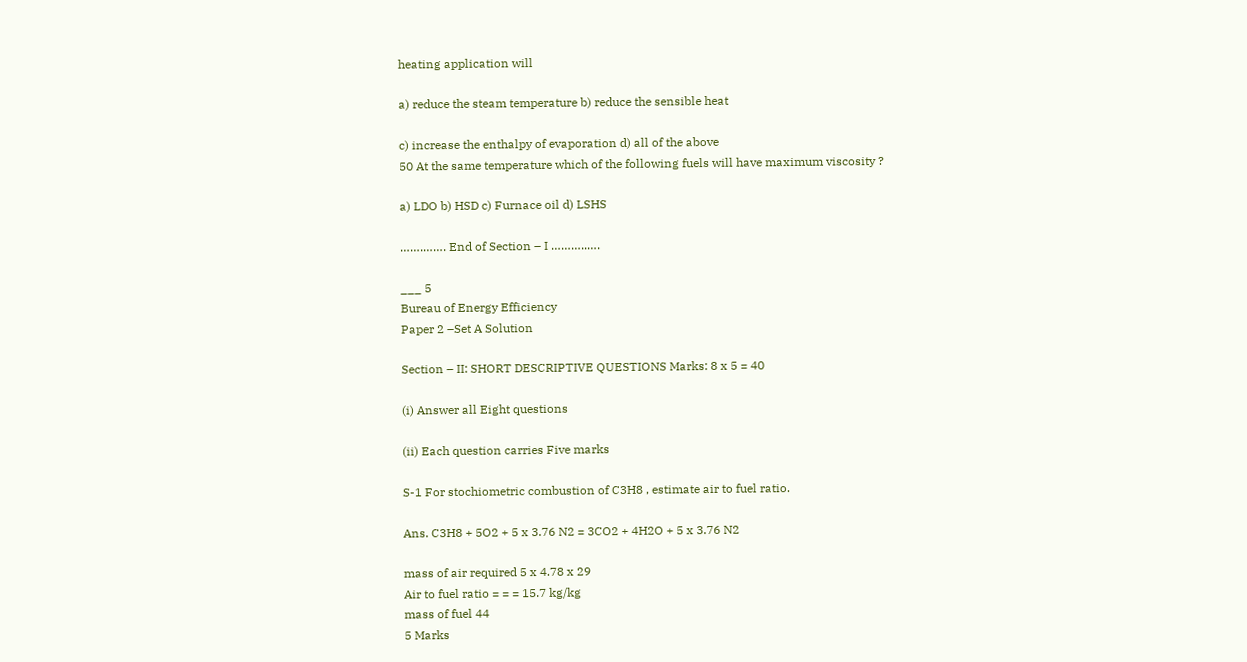heating application will

a) reduce the steam temperature b) reduce the sensible heat

c) increase the enthalpy of evaporation d) all of the above
50 At the same temperature which of the following fuels will have maximum viscosity ?

a) LDO b) HSD c) Furnace oil d) LSHS

…….……. End of Section – I ………..….

___ 5
Bureau of Energy Efficiency
Paper 2 –Set A Solution

Section – II: SHORT DESCRIPTIVE QUESTIONS Marks: 8 x 5 = 40

(i) Answer all Eight questions

(ii) Each question carries Five marks

S-1 For stochiometric combustion of C3H8 , estimate air to fuel ratio.

Ans. C3H8 + 5O2 + 5 x 3.76 N2 = 3CO2 + 4H2O + 5 x 3.76 N2

mass of air required 5 x 4.78 x 29
Air to fuel ratio = = = 15.7 kg/kg
mass of fuel 44
5 Marks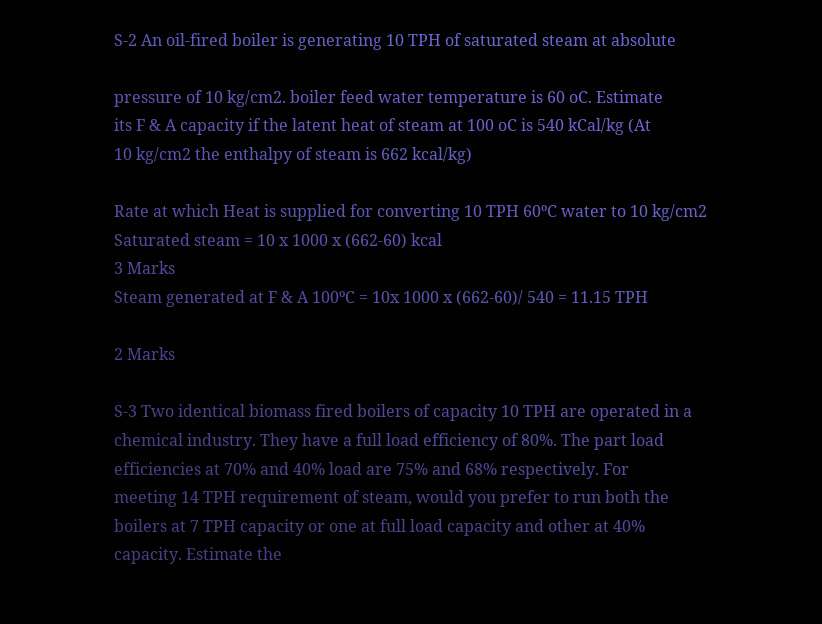S-2 An oil-fired boiler is generating 10 TPH of saturated steam at absolute

pressure of 10 kg/cm2. boiler feed water temperature is 60 oC. Estimate
its F & A capacity if the latent heat of steam at 100 oC is 540 kCal/kg (At
10 kg/cm2 the enthalpy of steam is 662 kcal/kg)

Rate at which Heat is supplied for converting 10 TPH 60ºC water to 10 kg/cm2
Saturated steam = 10 x 1000 x (662-60) kcal
3 Marks
Steam generated at F & A 100ºC = 10x 1000 x (662-60)/ 540 = 11.15 TPH

2 Marks

S-3 Two identical biomass fired boilers of capacity 10 TPH are operated in a
chemical industry. They have a full load efficiency of 80%. The part load
efficiencies at 70% and 40% load are 75% and 68% respectively. For
meeting 14 TPH requirement of steam, would you prefer to run both the
boilers at 7 TPH capacity or one at full load capacity and other at 40%
capacity. Estimate the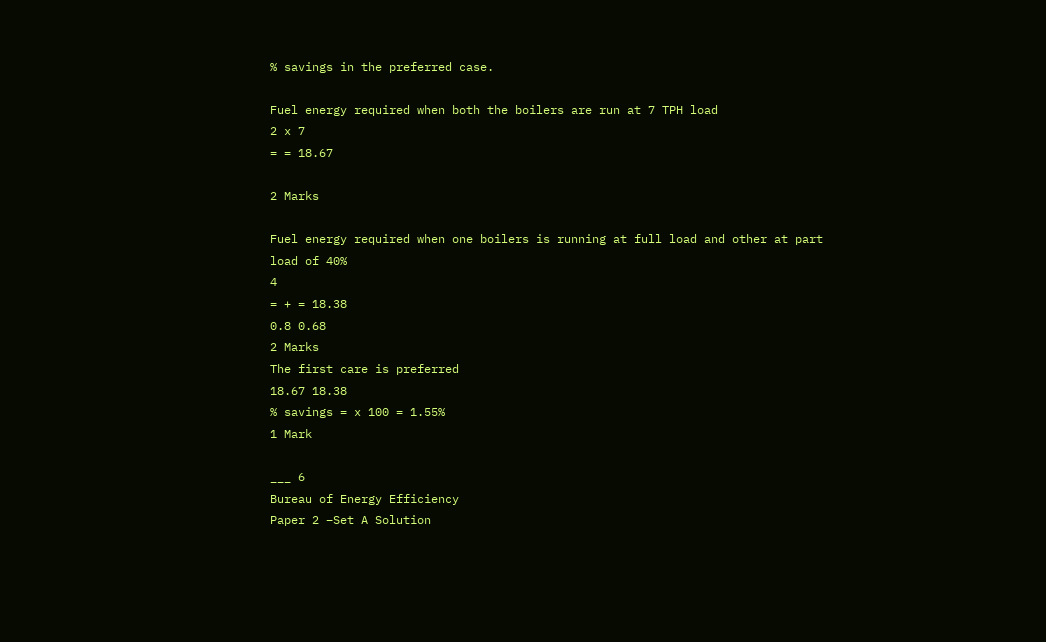% savings in the preferred case.

Fuel energy required when both the boilers are run at 7 TPH load
2 x 7
= = 18.67

2 Marks

Fuel energy required when one boilers is running at full load and other at part
load of 40%
4
= + = 18.38
0.8 0.68
2 Marks
The first care is preferred
18.67 18.38
% savings = x 100 = 1.55%
1 Mark

___ 6
Bureau of Energy Efficiency
Paper 2 –Set A Solution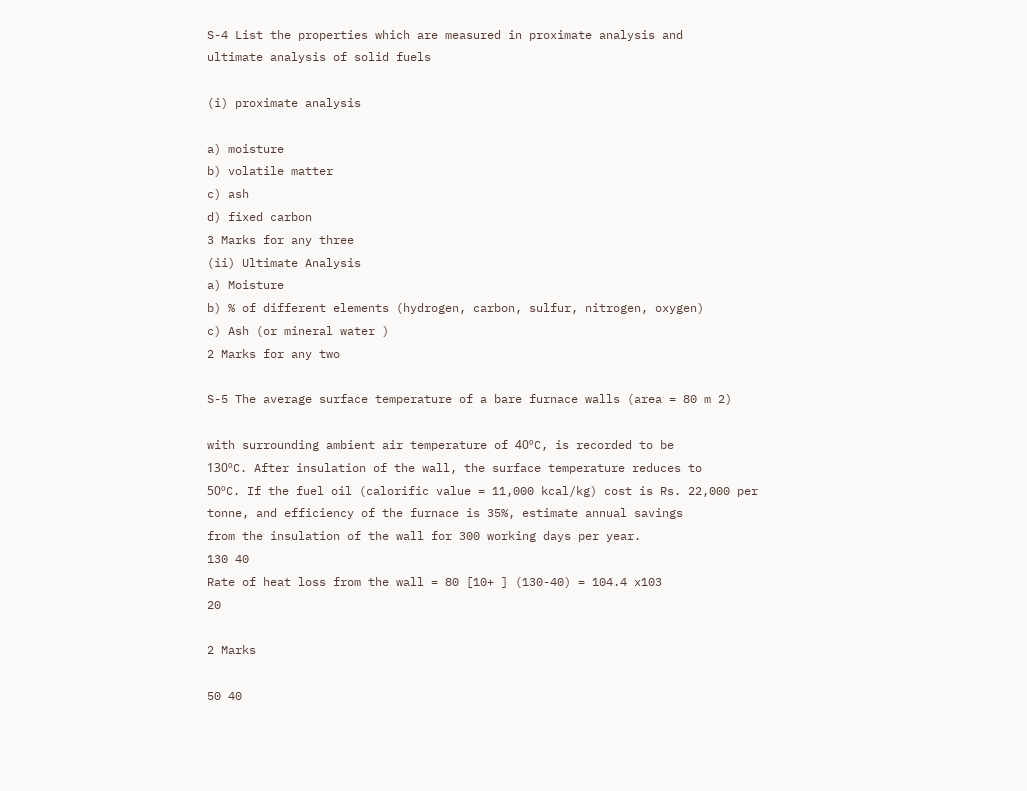S-4 List the properties which are measured in proximate analysis and
ultimate analysis of solid fuels

(i) proximate analysis

a) moisture
b) volatile matter
c) ash
d) fixed carbon
3 Marks for any three
(ii) Ultimate Analysis
a) Moisture
b) % of different elements (hydrogen, carbon, sulfur, nitrogen, oxygen)
c) Ash (or mineral water )
2 Marks for any two

S-5 The average surface temperature of a bare furnace walls (area = 80 m 2)

with surrounding ambient air temperature of 40ºC, is recorded to be
130ºC. After insulation of the wall, the surface temperature reduces to
50ºC. If the fuel oil (calorific value = 11,000 kcal/kg) cost is Rs. 22,000 per
tonne, and efficiency of the furnace is 35%, estimate annual savings
from the insulation of the wall for 300 working days per year.
130 40
Rate of heat loss from the wall = 80 [10+ ] (130-40) = 104.4 x103
20

2 Marks

50 40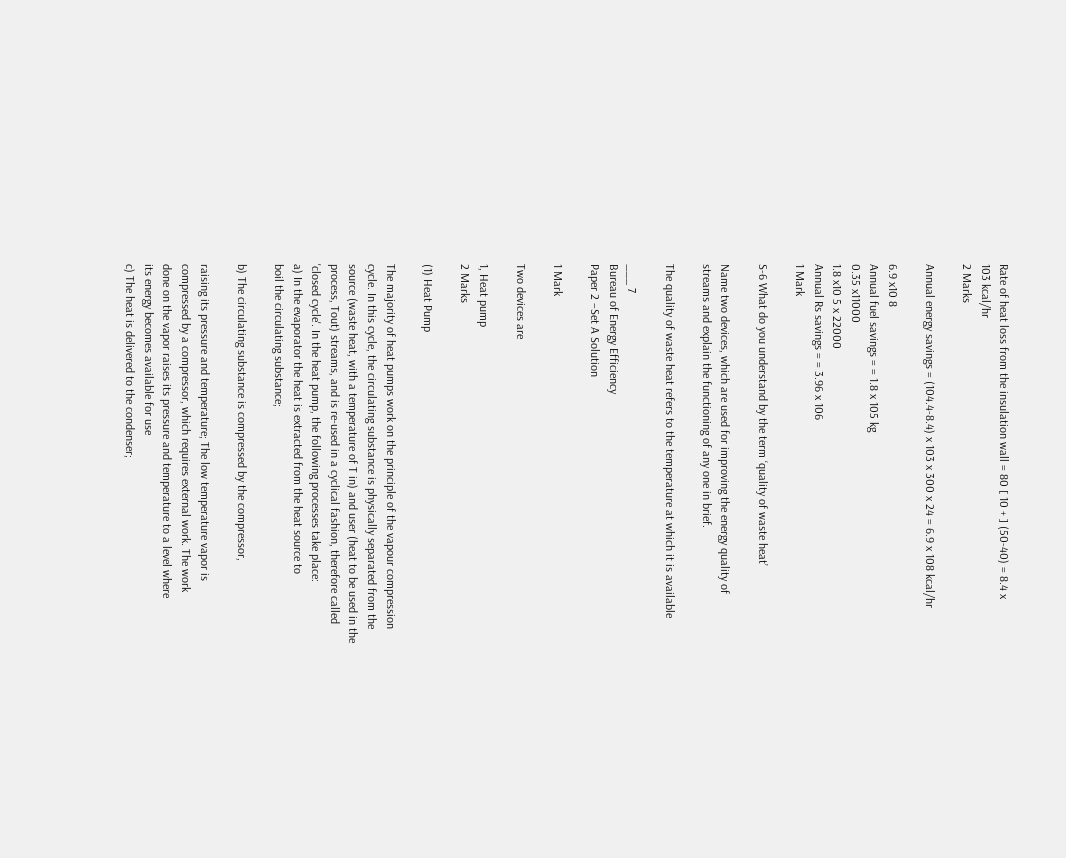Rate of heat loss from the insulation wall = 80 [ 10 + ] (50-40) = 8.4 x
103 kcal/hr
2 Marks

Annual energy savings = (104.4-8.4) x 103 x 300 x 24 = 6.9 x 108 kcal/hr

6.9 x10 8
Annual fuel savings = = 1.8 x 105 kg
0.35 x11000
1.8 x10 5 x 22000
Annual Rs savings = = 3.96 x 106
1 Mark

S-6 What do you understand by the term ‘quality of waste heat’

Name two devices, which are used for improving the energy quality of
streams and explain the functioning of any one in brief.

The quality of waste heat refers to the temperature at which it is available

___ 7
Bureau of Energy Efficiency
Paper 2 –Set A Solution

1 Mark

Two devices are

1, Heat pump
2 Marks

(1) Heat Pump

The majority of heat pumps work on the principle of the vapour compression
cycle. In this cycle, the circulating substance is physically separated from the
source (waste heat, with a temperature of T in) and user (heat to be used in the
process, Tout) streams, and is re-used in a cyclical fashion, therefore called
'closed cycle'. In the heat pump, the following processes take place:
a) In the evaporator the heat is extracted from the heat source to
boil the circulating substance;

b) The circulating substance is compressed by the compressor,

raising its pressure and temperature; The low temperature vapor is
compressed by a compressor, which requires external work. The work
done on the vapor raises its pressure and temperature to a level where
its energy becomes available for use
c) The heat is delivered to the condenser;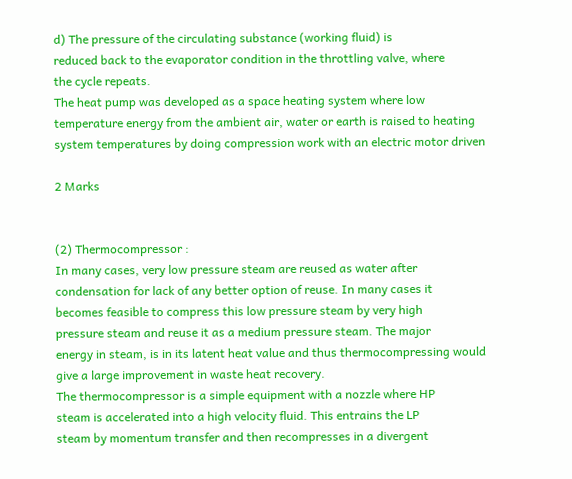d) The pressure of the circulating substance (working fluid) is
reduced back to the evaporator condition in the throttling valve, where
the cycle repeats.
The heat pump was developed as a space heating system where low
temperature energy from the ambient air, water or earth is raised to heating
system temperatures by doing compression work with an electric motor driven

2 Marks


(2) Thermocompressor :
In many cases, very low pressure steam are reused as water after
condensation for lack of any better option of reuse. In many cases it
becomes feasible to compress this low pressure steam by very high
pressure steam and reuse it as a medium pressure steam. The major
energy in steam, is in its latent heat value and thus thermocompressing would
give a large improvement in waste heat recovery.
The thermocompressor is a simple equipment with a nozzle where HP
steam is accelerated into a high velocity fluid. This entrains the LP
steam by momentum transfer and then recompresses in a divergent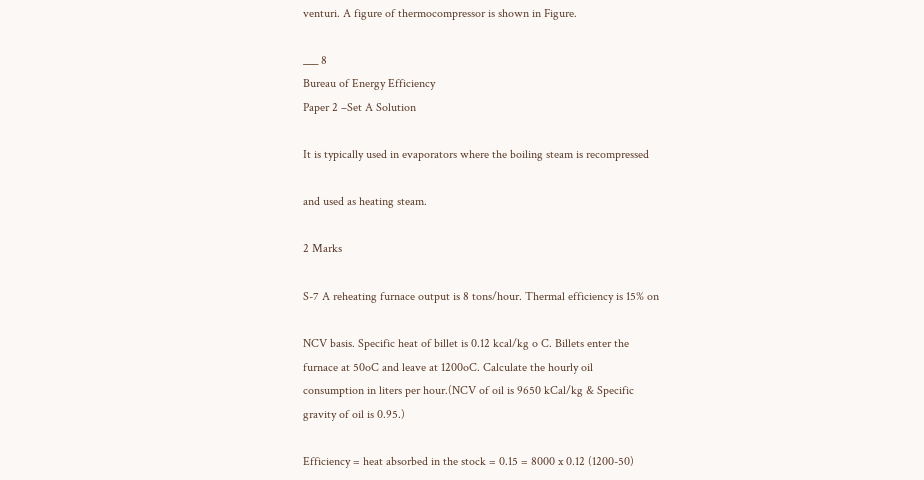venturi. A figure of thermocompressor is shown in Figure.

___ 8
Bureau of Energy Efficiency
Paper 2 –Set A Solution

It is typically used in evaporators where the boiling steam is recompressed

and used as heating steam.

2 Marks

S-7 A reheating furnace output is 8 tons/hour. Thermal efficiency is 15% on

NCV basis. Specific heat of billet is 0.12 kcal/kg o C. Billets enter the
furnace at 50oC and leave at 1200oC. Calculate the hourly oil
consumption in liters per hour.(NCV of oil is 9650 kCal/kg & Specific
gravity of oil is 0.95.)

Efficiency = heat absorbed in the stock = 0.15 = 8000 x 0.12 (1200-50)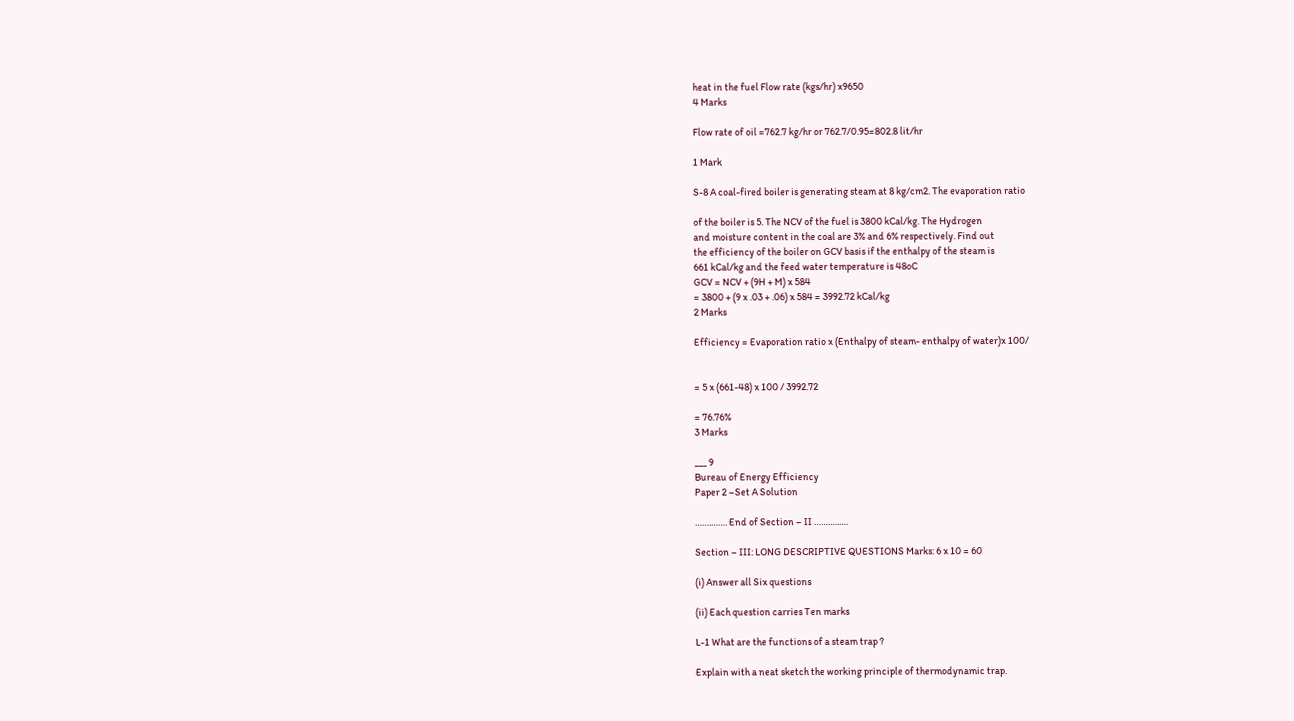heat in the fuel Flow rate (kgs/hr) x9650
4 Marks

Flow rate of oil =762.7 kg/hr or 762.7/0.95=802.8 lit/hr

1 Mark

S-8 A coal-fired boiler is generating steam at 8 kg/cm2. The evaporation ratio

of the boiler is 5. The NCV of the fuel is 3800 kCal/kg. The Hydrogen
and moisture content in the coal are 3% and 6% respectively. Find out
the efficiency of the boiler on GCV basis if the enthalpy of the steam is
661 kCal/kg and the feed water temperature is 48oC
GCV = NCV + (9H + M) x 584
= 3800 + (9 x .03 + .06) x 584 = 3992.72 kCal/kg
2 Marks

Efficiency = Evaporation ratio x (Enthalpy of steam- enthalpy of water)x 100/


= 5 x (661-48) x 100 / 3992.72

= 76.76%
3 Marks

___ 9
Bureau of Energy Efficiency
Paper 2 –Set A Solution

…….……. End of Section – II ………..….

Section – III: LONG DESCRIPTIVE QUESTIONS Marks: 6 x 10 = 60

(i) Answer all Six questions

(ii) Each question carries Ten marks

L-1 What are the functions of a steam trap ?

Explain with a neat sketch the working principle of thermodynamic trap.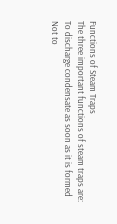Functions of Steam Traps
The three important functions of steam traps are:
To discharge condensate as soon as it is formed
Not to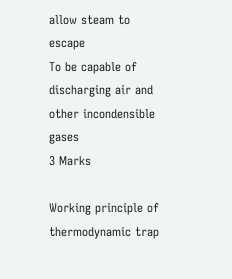allow steam to escape
To be capable of discharging air and other incondensible gases
3 Marks

Working principle of thermodynamic trap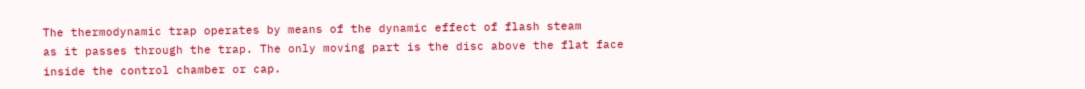The thermodynamic trap operates by means of the dynamic effect of flash steam
as it passes through the trap. The only moving part is the disc above the flat face
inside the control chamber or cap.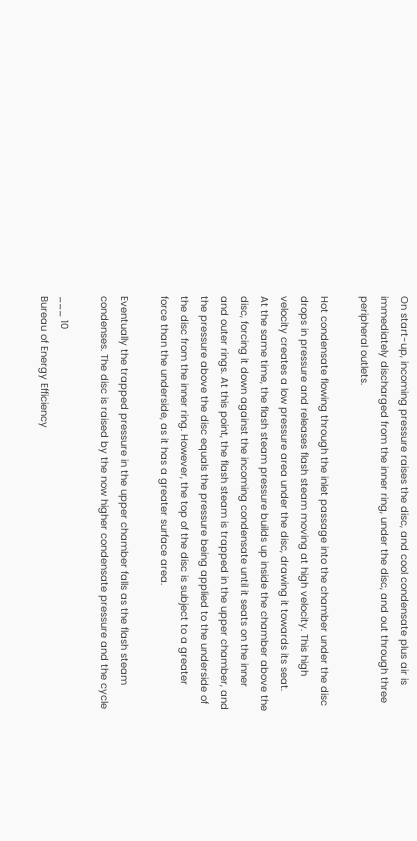On start-up, incoming pressure raises the disc, and cool condensate plus air is
immediately discharged from the inner ring, under the disc, and out through three
peripheral outlets.

Hot condensate flowing through the inlet passage into the chamber under the disc
drops in pressure and releases flash steam moving at high velocity. This high
velocity creates a low pressure area under the disc, drawing it towards its seat.
At the same time, the flash steam pressure builds up inside the chamber above the
disc, forcing it down against the incoming condensate until it seats on the inner
and outer rings. At this point, the flash steam is trapped in the upper chamber, and
the pressure above the disc equals the pressure being applied to the underside of
the disc from the inner ring. However, the top of the disc is subject to a greater
force than the underside, as it has a greater surface area.

Eventually the trapped pressure in the upper chamber falls as the flash steam
condenses. The disc is raised by the now higher condensate pressure and the cycle

___ 10
Bureau of Energy Efficiency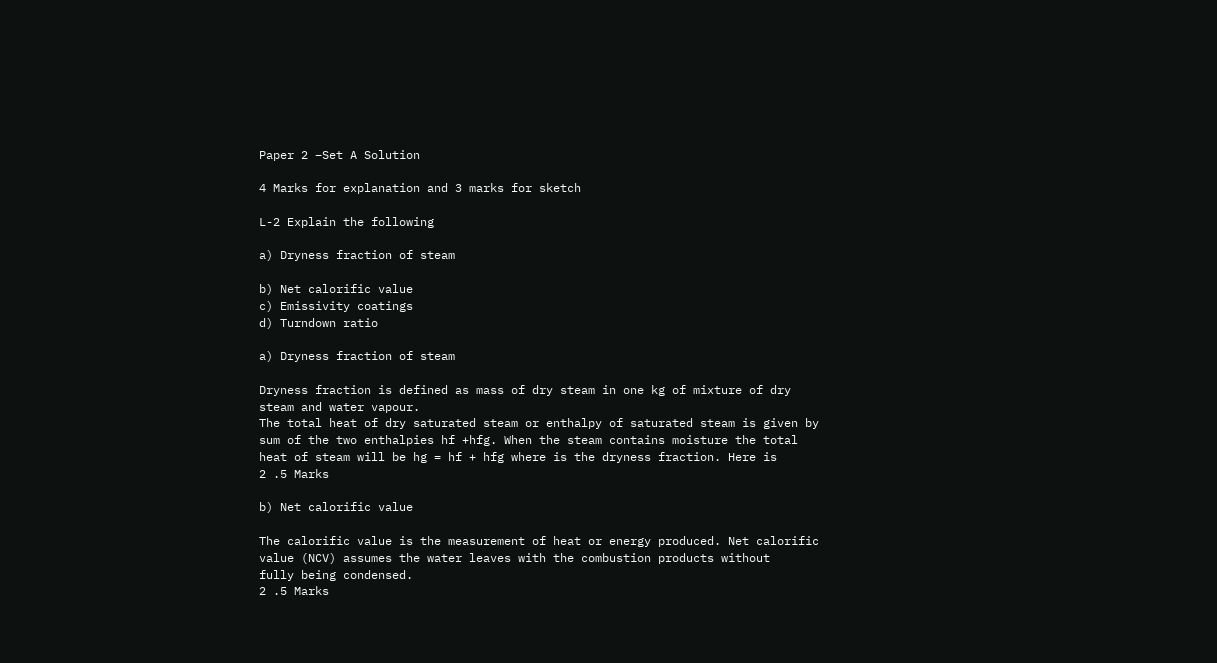Paper 2 –Set A Solution

4 Marks for explanation and 3 marks for sketch

L-2 Explain the following

a) Dryness fraction of steam

b) Net calorific value
c) Emissivity coatings
d) Turndown ratio

a) Dryness fraction of steam

Dryness fraction is defined as mass of dry steam in one kg of mixture of dry
steam and water vapour.
The total heat of dry saturated steam or enthalpy of saturated steam is given by
sum of the two enthalpies hf +hfg. When the steam contains moisture the total
heat of steam will be hg = hf + hfg where is the dryness fraction. Here is
2 .5 Marks

b) Net calorific value

The calorific value is the measurement of heat or energy produced. Net calorific
value (NCV) assumes the water leaves with the combustion products without
fully being condensed.
2 .5 Marks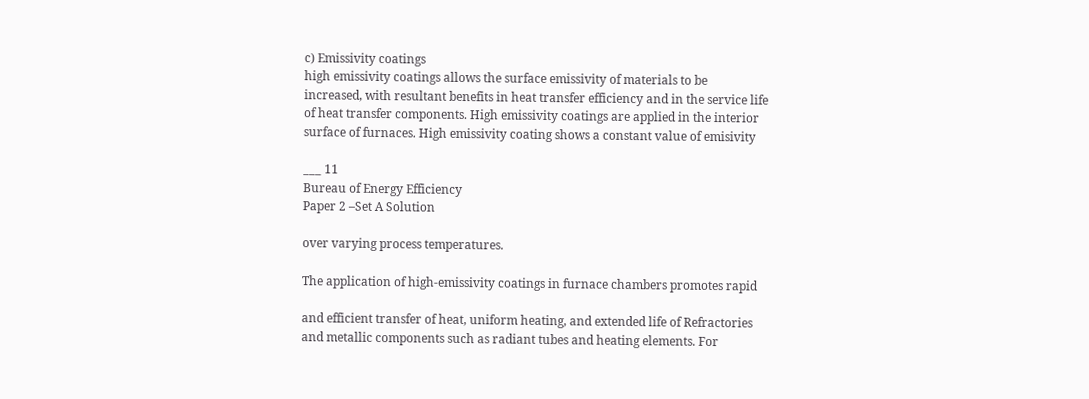c) Emissivity coatings
high emissivity coatings allows the surface emissivity of materials to be
increased, with resultant benefits in heat transfer efficiency and in the service life
of heat transfer components. High emissivity coatings are applied in the interior
surface of furnaces. High emissivity coating shows a constant value of emisivity

___ 11
Bureau of Energy Efficiency
Paper 2 –Set A Solution

over varying process temperatures.

The application of high-emissivity coatings in furnace chambers promotes rapid

and efficient transfer of heat, uniform heating, and extended life of Refractories
and metallic components such as radiant tubes and heating elements. For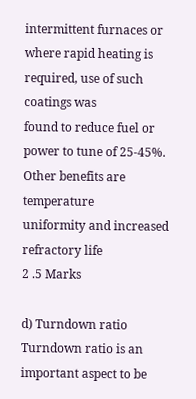intermittent furnaces or where rapid heating is required, use of such coatings was
found to reduce fuel or power to tune of 25-45%. Other benefits are temperature
uniformity and increased refractory life
2 .5 Marks

d) Turndown ratio
Turndown ratio is an important aspect to be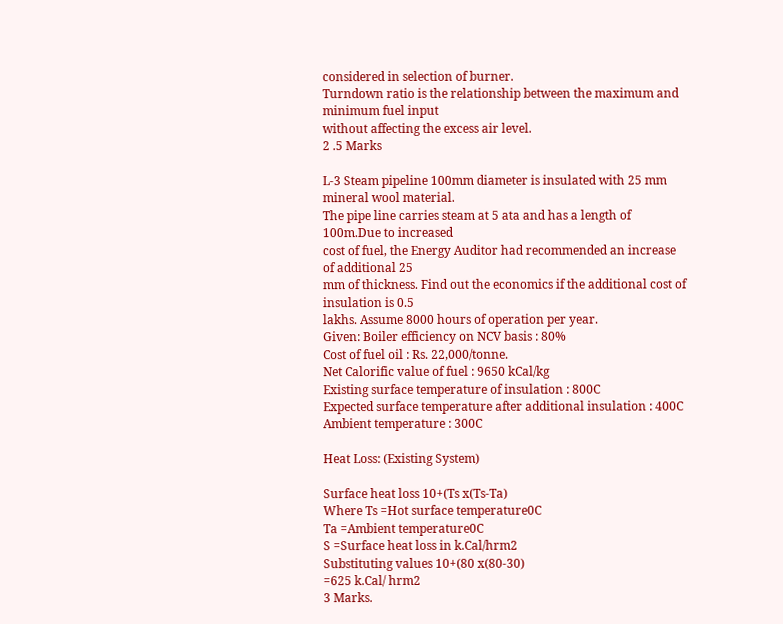considered in selection of burner.
Turndown ratio is the relationship between the maximum and minimum fuel input
without affecting the excess air level.
2 .5 Marks

L-3 Steam pipeline 100mm diameter is insulated with 25 mm mineral wool material.
The pipe line carries steam at 5 ata and has a length of 100m.Due to increased
cost of fuel, the Energy Auditor had recommended an increase of additional 25
mm of thickness. Find out the economics if the additional cost of insulation is 0.5
lakhs. Assume 8000 hours of operation per year.
Given: Boiler efficiency on NCV basis : 80%
Cost of fuel oil : Rs. 22,000/tonne.
Net Calorific value of fuel : 9650 kCal/kg
Existing surface temperature of insulation : 800C
Expected surface temperature after additional insulation : 400C
Ambient temperature : 300C

Heat Loss: (Existing System)

Surface heat loss 10+(Ts x(Ts-Ta)
Where Ts =Hot surface temperature0C
Ta =Ambient temperature0C
S =Surface heat loss in k.Cal/hrm2
Substituting values 10+(80 x(80-30)
=625 k.Cal/ hrm2
3 Marks.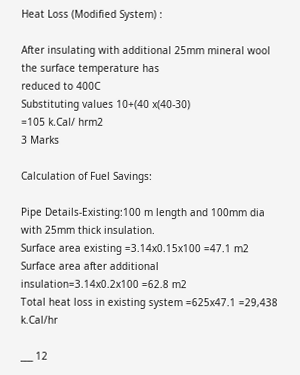Heat Loss (Modified System) :

After insulating with additional 25mm mineral wool the surface temperature has
reduced to 400C
Substituting values 10+(40 x(40-30)
=105 k.Cal/ hrm2
3 Marks

Calculation of Fuel Savings:

Pipe Details-Existing:100 m length and 100mm dia with 25mm thick insulation.
Surface area existing =3.14x0.15x100 =47.1 m2
Surface area after additional insulation=3.14x0.2x100 =62.8 m2
Total heat loss in existing system =625x47.1 =29,438 k.Cal/hr

___ 12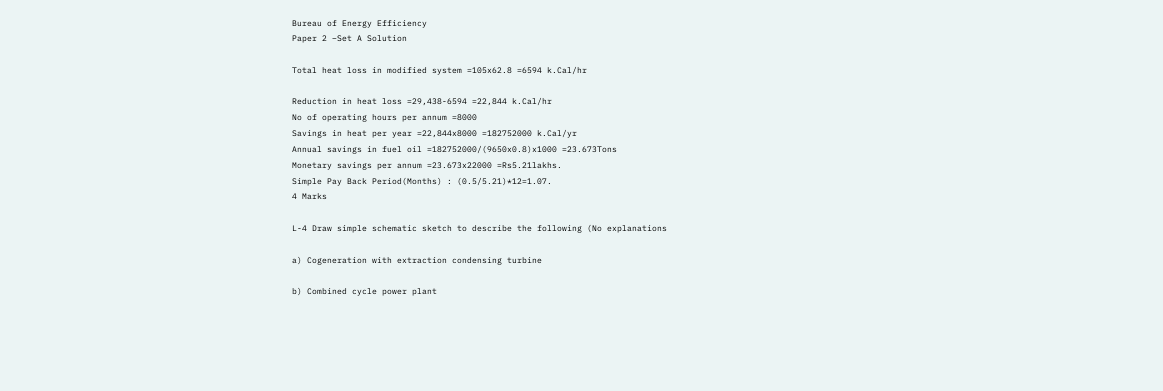Bureau of Energy Efficiency
Paper 2 –Set A Solution

Total heat loss in modified system =105x62.8 =6594 k.Cal/hr

Reduction in heat loss =29,438-6594 =22,844 k.Cal/hr
No of operating hours per annum =8000
Savings in heat per year =22,844x8000 =182752000 k.Cal/yr
Annual savings in fuel oil =182752000/(9650x0.8)x1000 =23.673Tons
Monetary savings per annum =23.673x22000 =Rs5.21lakhs.
Simple Pay Back Period(Months) : (0.5/5.21)*12=1.07.
4 Marks

L-4 Draw simple schematic sketch to describe the following (No explanations

a) Cogeneration with extraction condensing turbine

b) Combined cycle power plant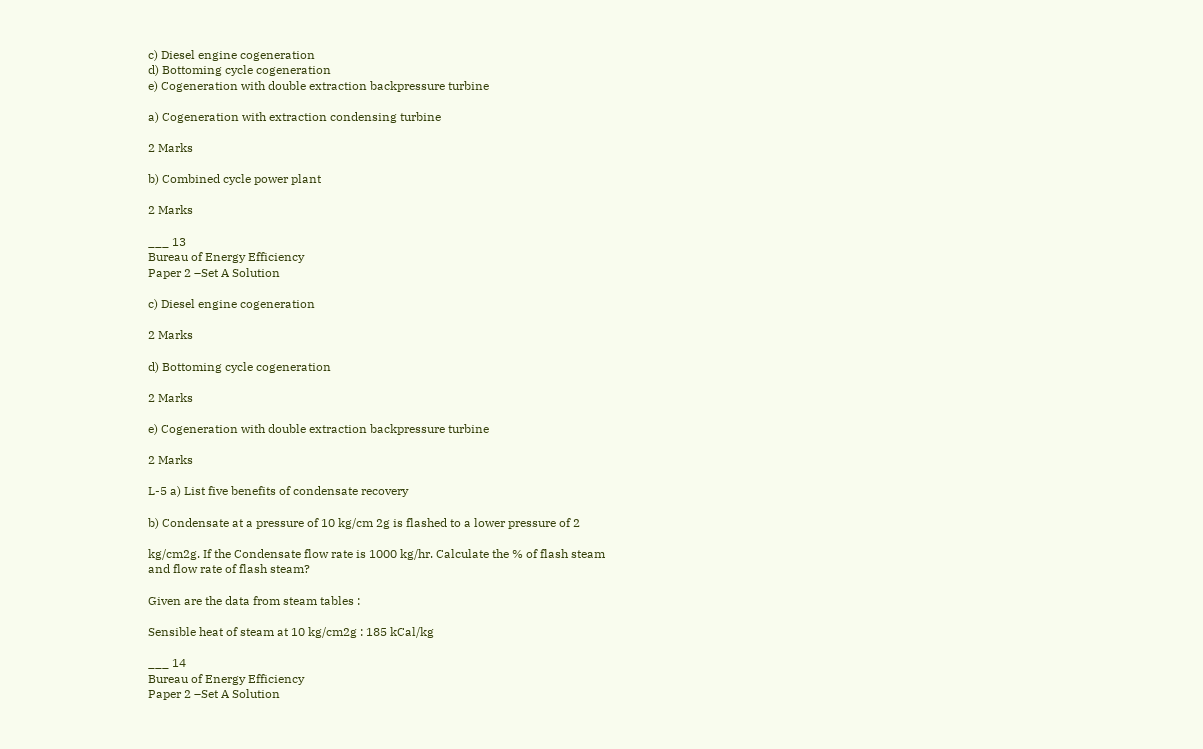c) Diesel engine cogeneration
d) Bottoming cycle cogeneration
e) Cogeneration with double extraction backpressure turbine

a) Cogeneration with extraction condensing turbine

2 Marks

b) Combined cycle power plant

2 Marks

___ 13
Bureau of Energy Efficiency
Paper 2 –Set A Solution

c) Diesel engine cogeneration

2 Marks

d) Bottoming cycle cogeneration

2 Marks

e) Cogeneration with double extraction backpressure turbine

2 Marks

L-5 a) List five benefits of condensate recovery

b) Condensate at a pressure of 10 kg/cm 2g is flashed to a lower pressure of 2

kg/cm2g. If the Condensate flow rate is 1000 kg/hr. Calculate the % of flash steam
and flow rate of flash steam?

Given are the data from steam tables :

Sensible heat of steam at 10 kg/cm2g : 185 kCal/kg

___ 14
Bureau of Energy Efficiency
Paper 2 –Set A Solution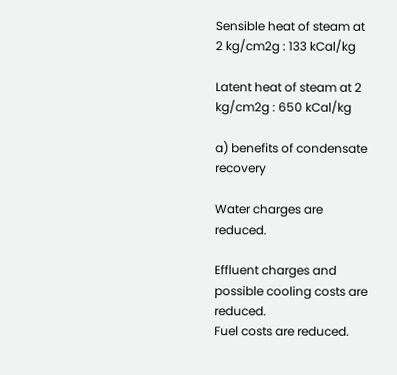Sensible heat of steam at 2 kg/cm2g : 133 kCal/kg

Latent heat of steam at 2 kg/cm2g : 650 kCal/kg

a) benefits of condensate recovery

Water charges are reduced.

Effluent charges and possible cooling costs are reduced.
Fuel costs are reduced.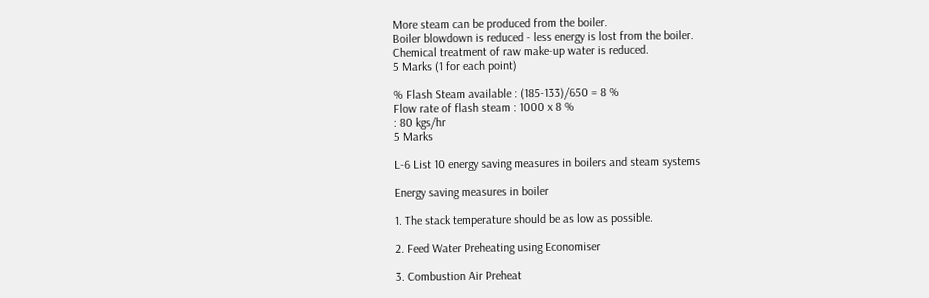More steam can be produced from the boiler.
Boiler blowdown is reduced - less energy is lost from the boiler.
Chemical treatment of raw make-up water is reduced.
5 Marks (1 for each point)

% Flash Steam available : (185-133)/650 = 8 %
Flow rate of flash steam : 1000 x 8 %
: 80 kgs/hr
5 Marks

L-6 List 10 energy saving measures in boilers and steam systems

Energy saving measures in boiler

1. The stack temperature should be as low as possible.

2. Feed Water Preheating using Economiser

3. Combustion Air Preheat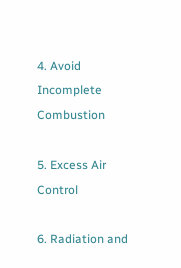4. Avoid Incomplete Combustion

5. Excess Air Control

6. Radiation and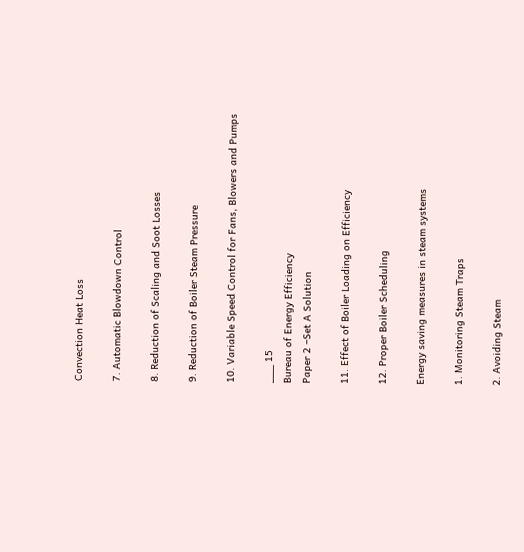Convection Heat Loss

7. Automatic Blowdown Control

8. Reduction of Scaling and Soot Losses

9. Reduction of Boiler Steam Pressure

10. Variable Speed Control for Fans, Blowers and Pumps

___ 15
Bureau of Energy Efficiency
Paper 2 –Set A Solution

11. Effect of Boiler Loading on Efficiency

12. Proper Boiler Scheduling

Energy saving measures in steam systems

1. Monitoring Steam Traps

2. Avoiding Steam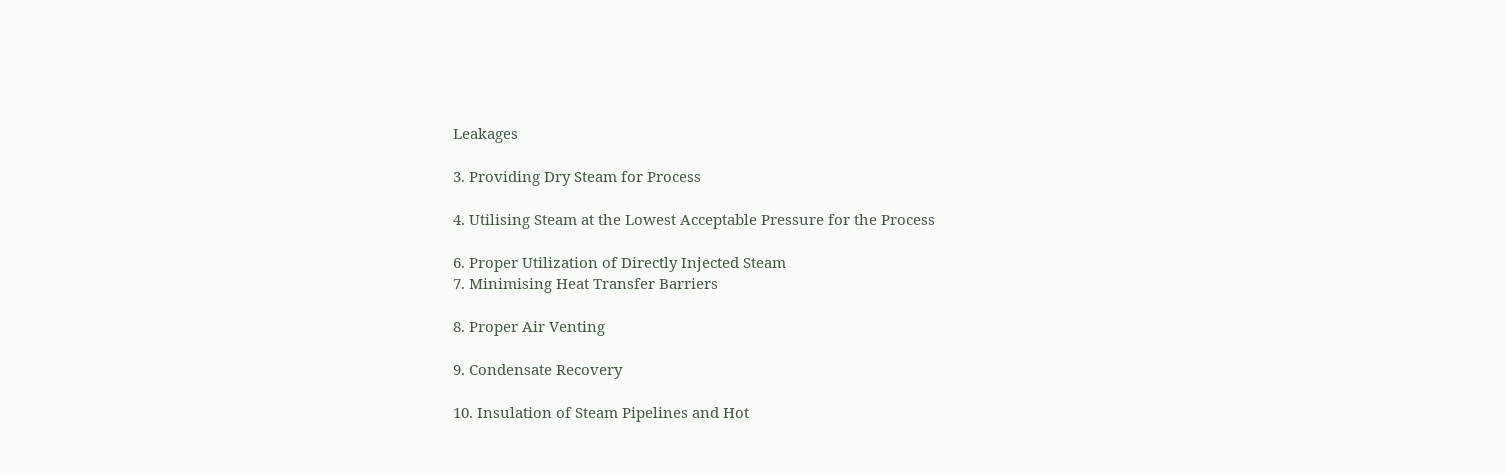Leakages

3. Providing Dry Steam for Process

4. Utilising Steam at the Lowest Acceptable Pressure for the Process

6. Proper Utilization of Directly Injected Steam
7. Minimising Heat Transfer Barriers

8. Proper Air Venting

9. Condensate Recovery

10. Insulation of Steam Pipelines and Hot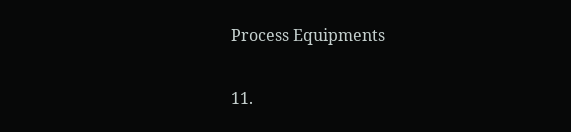Process Equipments

11.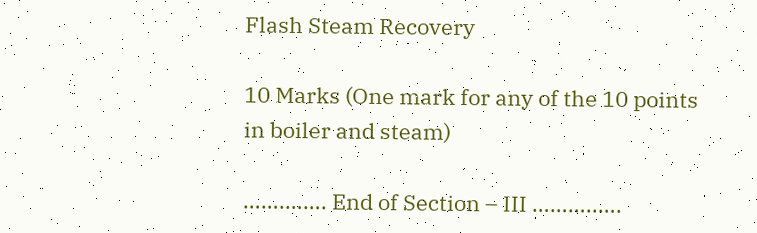Flash Steam Recovery

10 Marks (One mark for any of the 10 points in boiler and steam)

…….……. End of Section – III ………..….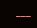___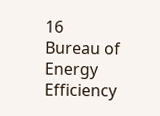16
Bureau of Energy Efficiency